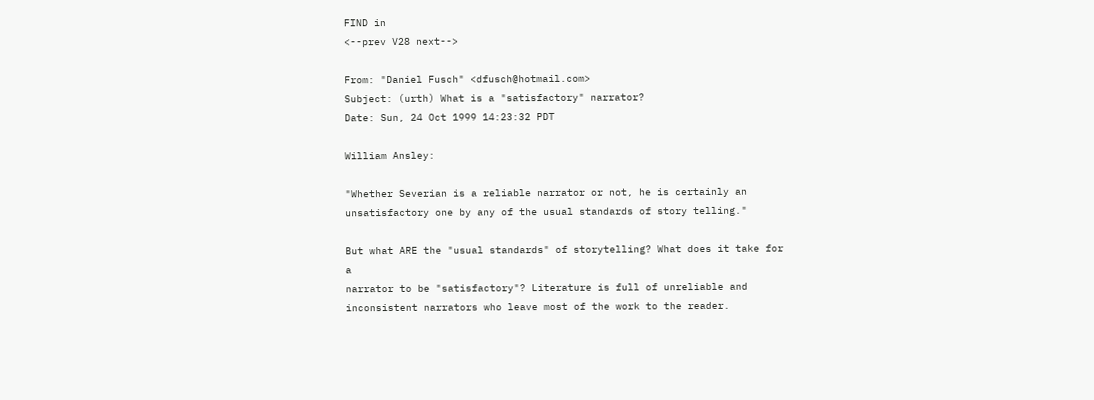FIND in
<--prev V28 next-->

From: "Daniel Fusch" <dfusch@hotmail.com>
Subject: (urth) What is a "satisfactory" narrator?
Date: Sun, 24 Oct 1999 14:23:32 PDT

William Ansley:

"Whether Severian is a reliable narrator or not, he is certainly an
unsatisfactory one by any of the usual standards of story telling."

But what ARE the "usual standards" of storytelling? What does it take for a
narrator to be "satisfactory"? Literature is full of unreliable and
inconsistent narrators who leave most of the work to the reader.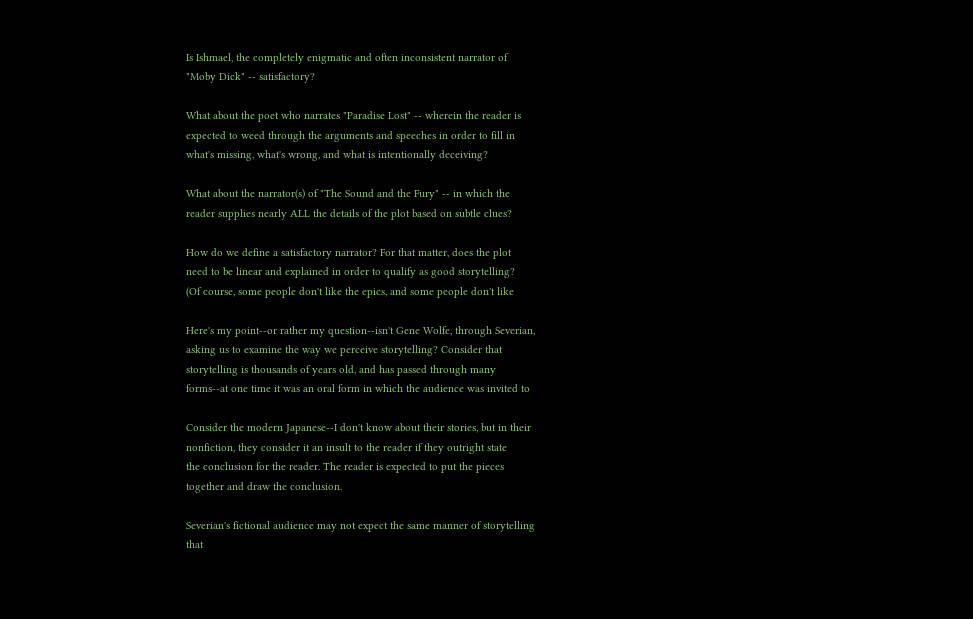Is Ishmael, the completely enigmatic and often inconsistent narrator of
"Moby Dick" -- satisfactory?

What about the poet who narrates "Paradise Lost" -- wherein the reader is
expected to weed through the arguments and speeches in order to fill in
what's missing, what's wrong, and what is intentionally deceiving?

What about the narrator(s) of "The Sound and the Fury" -- in which the
reader supplies nearly ALL the details of the plot based on subtle clues?

How do we define a satisfactory narrator? For that matter, does the plot
need to be linear and explained in order to qualify as good storytelling?
(Of course, some people don't like the epics, and some people don't like

Here's my point--or rather my question--isn't Gene Wolfe, through Severian,
asking us to examine the way we perceive storytelling? Consider that
storytelling is thousands of years old, and has passed through many
forms--at one time it was an oral form in which the audience was invited to

Consider the modern Japanese--I don't know about their stories, but in their
nonfiction, they consider it an insult to the reader if they outright state
the conclusion for the reader. The reader is expected to put the pieces
together and draw the conclusion.

Severian's fictional audience may not expect the same manner of storytelling
that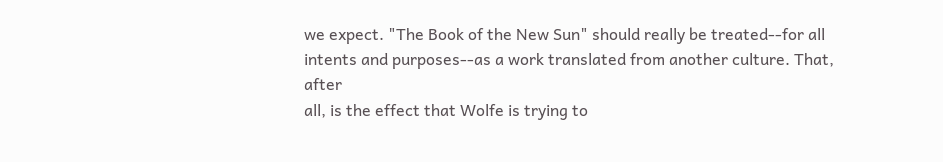we expect. "The Book of the New Sun" should really be treated--for all
intents and purposes--as a work translated from another culture. That, after
all, is the effect that Wolfe is trying to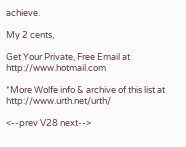achieve.

My 2 cents,

Get Your Private, Free Email at http://www.hotmail.com

*More Wolfe info & archive of this list at http://www.urth.net/urth/

<--prev V28 next-->